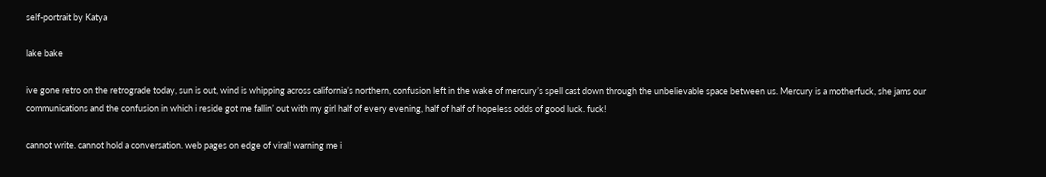self-portrait by Katya

lake bake

ive gone retro on the retrograde today, sun is out, wind is whipping across california’s northern, confusion left in the wake of mercury’s spell cast down through the unbelievable space between us. Mercury is a motherfuck, she jams our communications and the confusion in which i reside got me fallin’ out with my girl half of every evening, half of half of hopeless odds of good luck. fuck!

cannot write. cannot hold a conversation. web pages on edge of viral! warning me i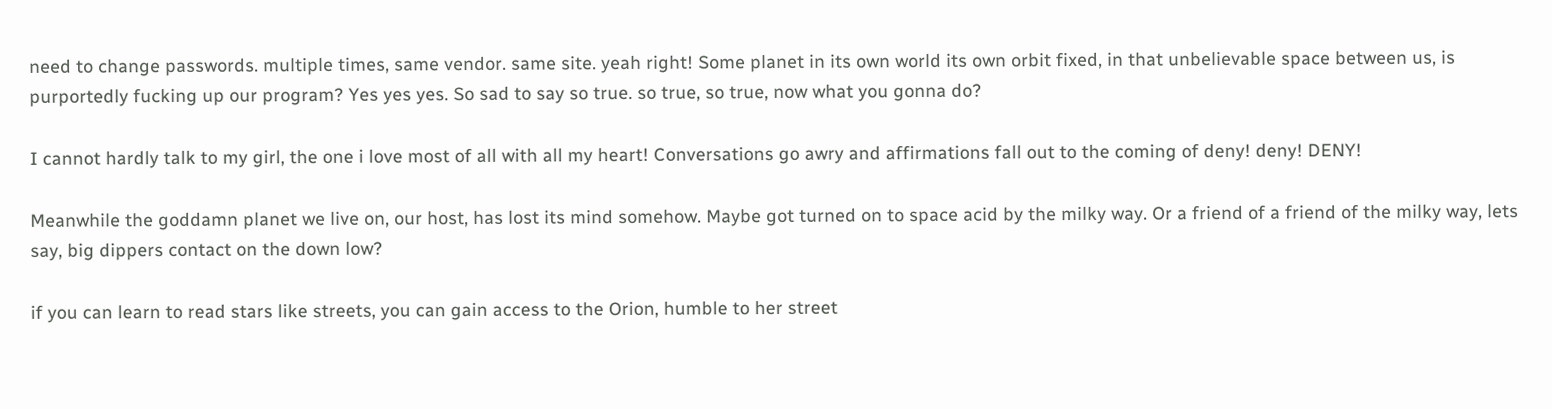need to change passwords. multiple times, same vendor. same site. yeah right! Some planet in its own world its own orbit fixed, in that unbelievable space between us, is purportedly fucking up our program? Yes yes yes. So sad to say so true. so true, so true, now what you gonna do?

I cannot hardly talk to my girl, the one i love most of all with all my heart! Conversations go awry and affirmations fall out to the coming of deny! deny! DENY!

Meanwhile the goddamn planet we live on, our host, has lost its mind somehow. Maybe got turned on to space acid by the milky way. Or a friend of a friend of the milky way, lets say, big dippers contact on the down low?

if you can learn to read stars like streets, you can gain access to the Orion, humble to her street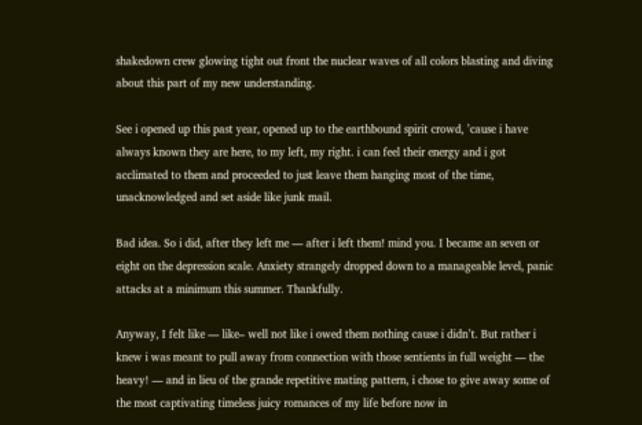shakedown crew glowing tight out front the nuclear waves of all colors blasting and diving about this part of my new understanding.

See i opened up this past year, opened up to the earthbound spirit crowd, ’cause i have always known they are here, to my left, my right. i can feel their energy and i got acclimated to them and proceeded to just leave them hanging most of the time, unacknowledged and set aside like junk mail.

Bad idea. So i did, after they left me — after i left them! mind you. I became an seven or eight on the depression scale. Anxiety strangely dropped down to a manageable level, panic attacks at a minimum this summer. Thankfully.

Anyway, I felt like — like– well not like i owed them nothing cause i didn’t. But rather i knew i was meant to pull away from connection with those sentients in full weight — the heavy! — and in lieu of the grande repetitive mating pattern, i chose to give away some of the most captivating timeless juicy romances of my life before now in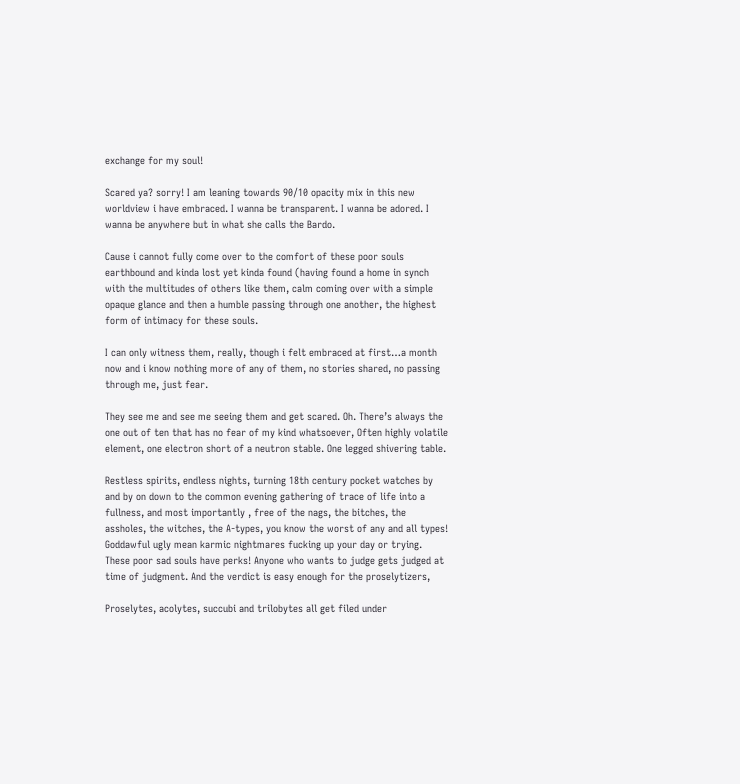exchange for my soul!

Scared ya? sorry! I am leaning towards 90/10 opacity mix in this new worldview i have embraced. I wanna be transparent. I wanna be adored. I wanna be anywhere but in what she calls the Bardo.

Cause i cannot fully come over to the comfort of these poor souls earthbound and kinda lost yet kinda found (having found a home in synch with the multitudes of others like them, calm coming over with a simple opaque glance and then a humble passing through one another, the highest form of intimacy for these souls.

I can only witness them, really, though i felt embraced at first…a month now and i know nothing more of any of them, no stories shared, no passing through me, just fear.

They see me and see me seeing them and get scared. Oh. There’s always the one out of ten that has no fear of my kind whatsoever, Often highly volatile element, one electron short of a neutron stable. One legged shivering table.

Restless spirits, endless nights, turning 18th century pocket watches by and by on down to the common evening gathering of trace of life into a fullness, and most importantly , free of the nags, the bitches, the assholes, the witches, the A-types, you know the worst of any and all types! Goddawful ugly mean karmic nightmares fucking up your day or trying. These poor sad souls have perks! Anyone who wants to judge gets judged at time of judgment. And the verdict is easy enough for the proselytizers,

Proselytes, acolytes, succubi and trilobytes all get filed under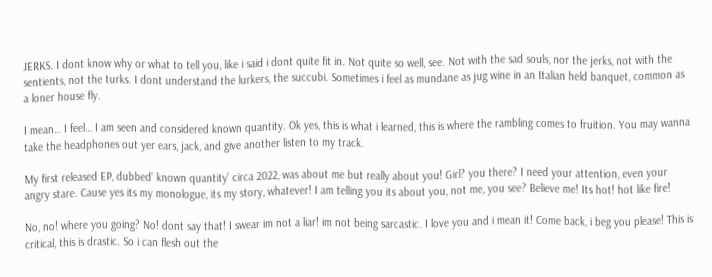JERKS. I dont know why or what to tell you, like i said i dont quite fit in. Not quite so well, see. Not with the sad souls, nor the jerks, not with the sentients, not the turks. I dont understand the lurkers, the succubi. Sometimes i feel as mundane as jug wine in an Italian held banquet, common as a loner house fly.

I mean… I feel… I am seen and considered known quantity. Ok yes, this is what i learned, this is where the rambling comes to fruition. You may wanna take the headphones out yer ears, jack, and give another listen to my track.

My first released EP, dubbed’ known quantity’ circa 2022, was about me but really about you! Girl? you there? I need your attention, even your angry stare. Cause yes its my monologue, its my story, whatever! I am telling you its about you, not me, you see? Believe me! Its hot! hot like fire!

No, no! where you going? No! dont say that! I swear im not a liar! im not being sarcastic. I love you and i mean it! Come back, i beg you please! This is critical, this is drastic. So i can flesh out the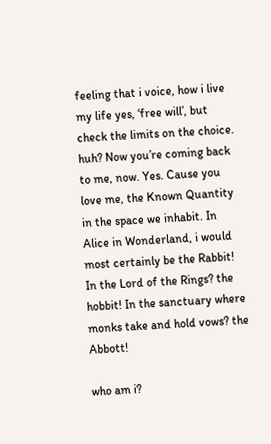feeling that i voice, how i live my life yes, ‘free will’, but check the limits on the choice. huh? Now you’re coming back to me, now. Yes. Cause you love me, the Known Quantity in the space we inhabit. In Alice in Wonderland, i would most certainly be the Rabbit! In the Lord of the Rings? the hobbit! In the sanctuary where monks take and hold vows? the Abbott!

who am i?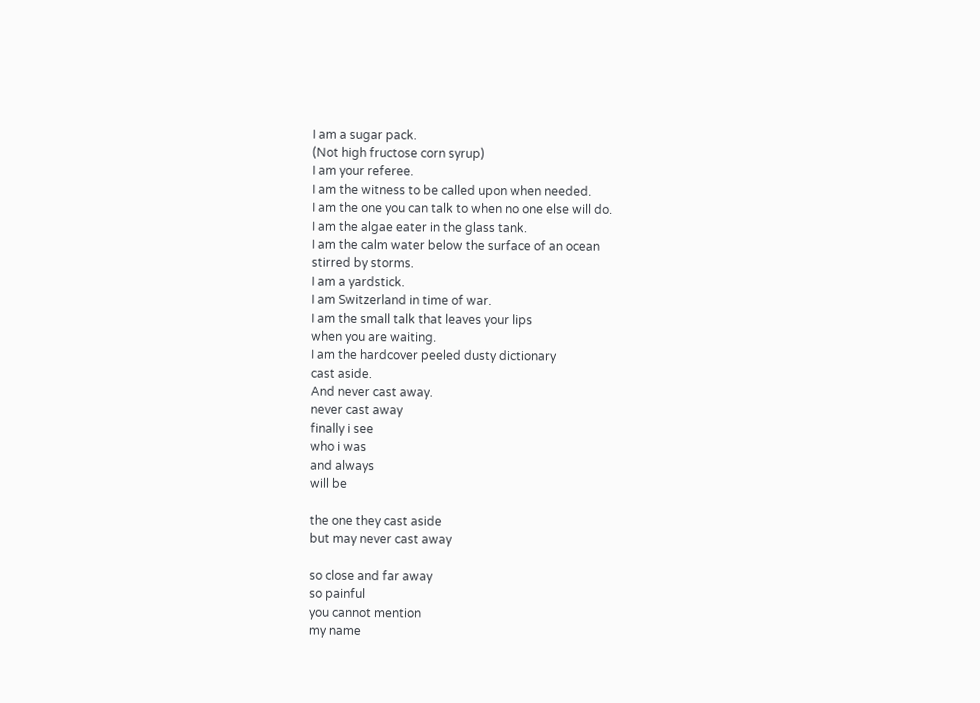I am a sugar pack.
(Not high fructose corn syrup)
I am your referee.
I am the witness to be called upon when needed.
I am the one you can talk to when no one else will do.
I am the algae eater in the glass tank.
I am the calm water below the surface of an ocean
stirred by storms.
I am a yardstick.
I am Switzerland in time of war.
I am the small talk that leaves your lips
when you are waiting.
I am the hardcover peeled dusty dictionary
cast aside.
And never cast away.
never cast away
finally i see
who i was
and always
will be

the one they cast aside
but may never cast away

so close and far away
so painful
you cannot mention
my name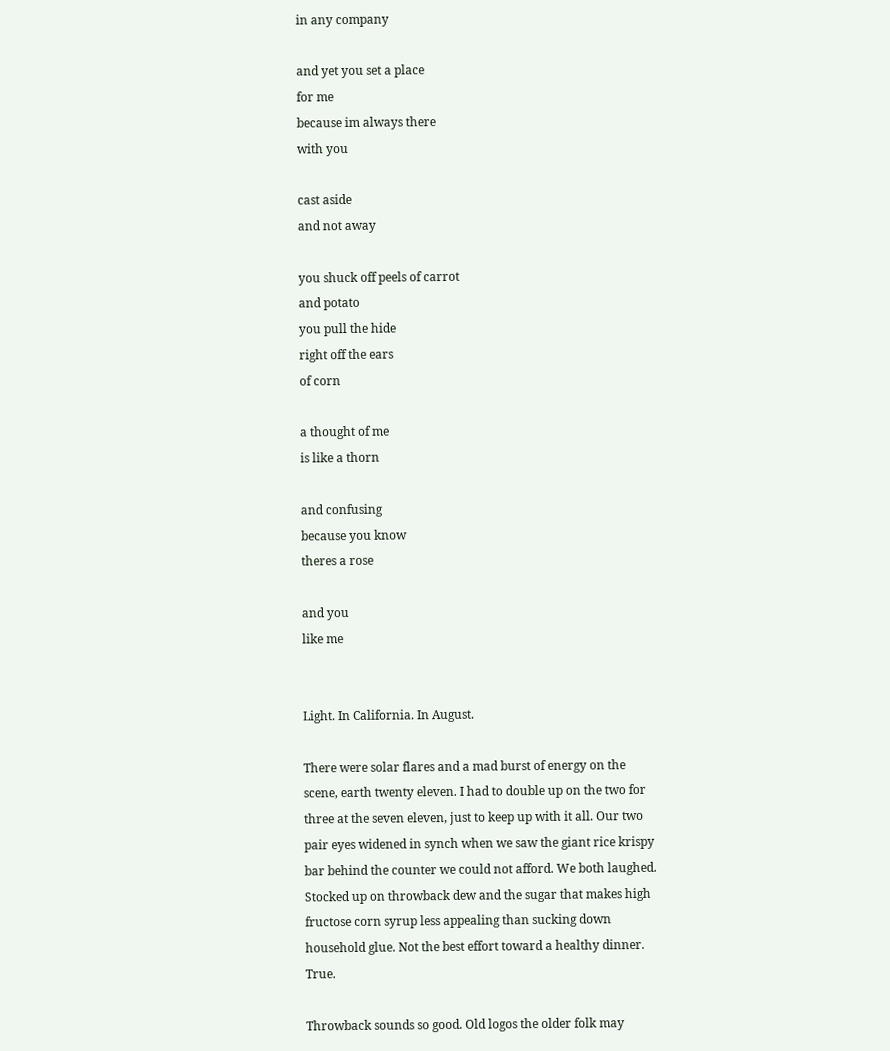in any company

and yet you set a place
for me
because im always there
with you

cast aside
and not away

you shuck off peels of carrot
and potato
you pull the hide
right off the ears
of corn

a thought of me
is like a thorn

and confusing
because you know
theres a rose

and you
like me


Light. In California. In August.

There were solar flares and a mad burst of energy on the scene, earth twenty eleven. I had to double up on the two for three at the seven eleven, just to keep up with it all. Our two pair eyes widened in synch when we saw the giant rice krispy bar behind the counter we could not afford. We both laughed. Stocked up on throwback dew and the sugar that makes high fructose corn syrup less appealing than sucking down household glue. Not the best effort toward a healthy dinner. True.

Throwback sounds so good. Old logos the older folk may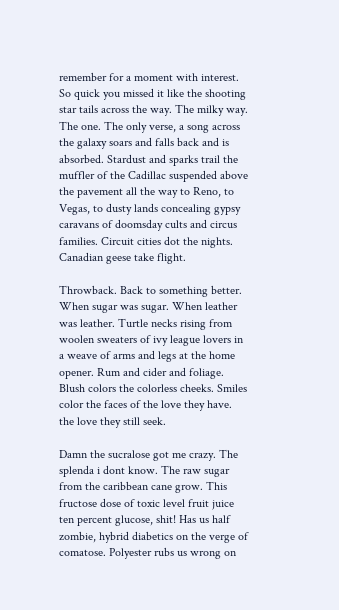remember for a moment with interest. So quick you missed it like the shooting star tails across the way. The milky way. The one. The only verse, a song across the galaxy soars and falls back and is absorbed. Stardust and sparks trail the muffler of the Cadillac suspended above the pavement all the way to Reno, to Vegas, to dusty lands concealing gypsy caravans of doomsday cults and circus families. Circuit cities dot the nights. Canadian geese take flight.

Throwback. Back to something better. When sugar was sugar. When leather was leather. Turtle necks rising from woolen sweaters of ivy league lovers in a weave of arms and legs at the home opener. Rum and cider and foliage. Blush colors the colorless cheeks. Smiles color the faces of the love they have. the love they still seek.

Damn the sucralose got me crazy. The splenda i dont know. The raw sugar from the caribbean cane grow. This fructose dose of toxic level fruit juice ten percent glucose, shit! Has us half zombie, hybrid diabetics on the verge of comatose. Polyester rubs us wrong on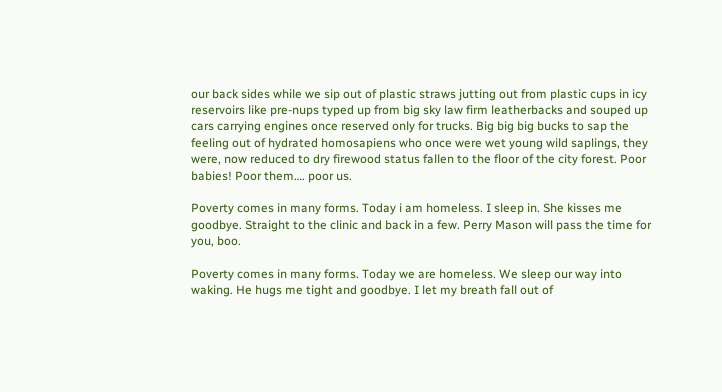our back sides while we sip out of plastic straws jutting out from plastic cups in icy reservoirs like pre-nups typed up from big sky law firm leatherbacks and souped up cars carrying engines once reserved only for trucks. Big big big bucks to sap the feeling out of hydrated homosapiens who once were wet young wild saplings, they were, now reduced to dry firewood status fallen to the floor of the city forest. Poor babies! Poor them…. poor us.

Poverty comes in many forms. Today i am homeless. I sleep in. She kisses me goodbye. Straight to the clinic and back in a few. Perry Mason will pass the time for you, boo.

Poverty comes in many forms. Today we are homeless. We sleep our way into waking. He hugs me tight and goodbye. I let my breath fall out of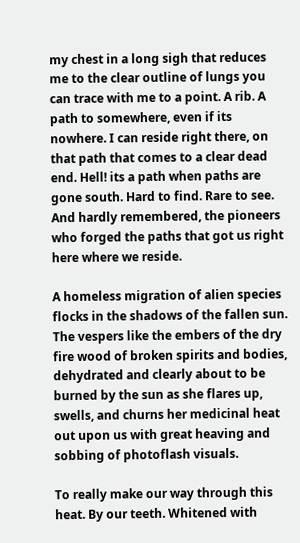my chest in a long sigh that reduces me to the clear outline of lungs you can trace with me to a point. A rib. A path to somewhere, even if its nowhere. I can reside right there, on that path that comes to a clear dead end. Hell! its a path when paths are gone south. Hard to find. Rare to see. And hardly remembered, the pioneers who forged the paths that got us right here where we reside.

A homeless migration of alien species flocks in the shadows of the fallen sun. The vespers like the embers of the dry fire wood of broken spirits and bodies, dehydrated and clearly about to be burned by the sun as she flares up, swells, and churns her medicinal heat out upon us with great heaving and sobbing of photoflash visuals.

To really make our way through this heat. By our teeth. Whitened with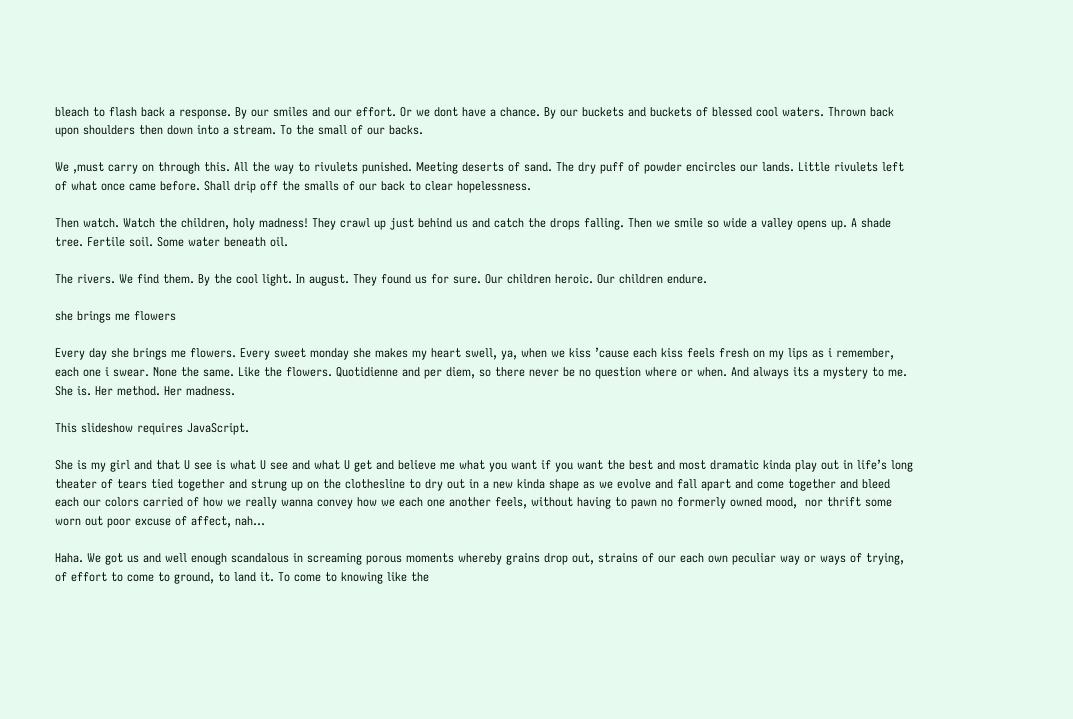bleach to flash back a response. By our smiles and our effort. Or we dont have a chance. By our buckets and buckets of blessed cool waters. Thrown back upon shoulders then down into a stream. To the small of our backs.

We ,must carry on through this. All the way to rivulets punished. Meeting deserts of sand. The dry puff of powder encircles our lands. Little rivulets left of what once came before. Shall drip off the smalls of our back to clear hopelessness.

Then watch. Watch the children, holy madness! They crawl up just behind us and catch the drops falling. Then we smile so wide a valley opens up. A shade tree. Fertile soil. Some water beneath oil.

The rivers. We find them. By the cool light. In august. They found us for sure. Our children heroic. Our children endure.

she brings me flowers

Every day she brings me flowers. Every sweet monday she makes my heart swell, ya, when we kiss ’cause each kiss feels fresh on my lips as i remember, each one i swear. None the same. Like the flowers. Quotidienne and per diem, so there never be no question where or when. And always its a mystery to me. She is. Her method. Her madness.

This slideshow requires JavaScript.

She is my girl and that U see is what U see and what U get and believe me what you want if you want the best and most dramatic kinda play out in life’s long theater of tears tied together and strung up on the clothesline to dry out in a new kinda shape as we evolve and fall apart and come together and bleed each our colors carried of how we really wanna convey how we each one another feels, without having to pawn no formerly owned mood,  nor thrift some worn out poor excuse of affect, nah…

Haha. We got us and well enough scandalous in screaming porous moments whereby grains drop out, strains of our each own peculiar way or ways of trying, of effort to come to ground, to land it. To come to knowing like the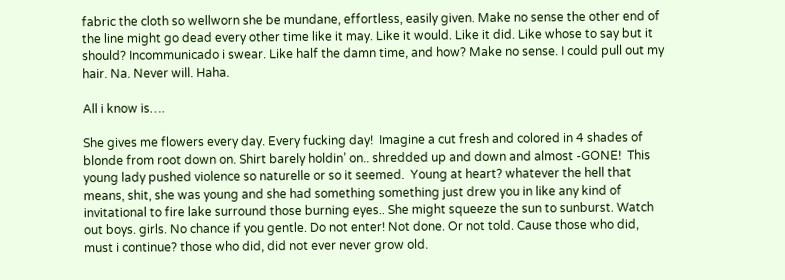fabric the cloth so wellworn she be mundane, effortless, easily given. Make no sense the other end of the line might go dead every other time like it may. Like it would. Like it did. Like whose to say but it should? Incommunicado i swear. Like half the damn time, and how? Make no sense. I could pull out my hair. Na. Never will. Haha.

All i know is….

She gives me flowers every day. Every fucking day!  Imagine a cut fresh and colored in 4 shades of blonde from root down on. Shirt barely holdin’ on.. shredded up and down and almost -GONE!  This young lady pushed violence so naturelle or so it seemed.  Young at heart? whatever the hell that means, shit, she was young and she had something something just drew you in like any kind of invitational to fire lake surround those burning eyes.. She might squeeze the sun to sunburst. Watch out boys. girls. No chance if you gentle. Do not enter! Not done. Or not told. Cause those who did, must i continue? those who did, did not ever never grow old.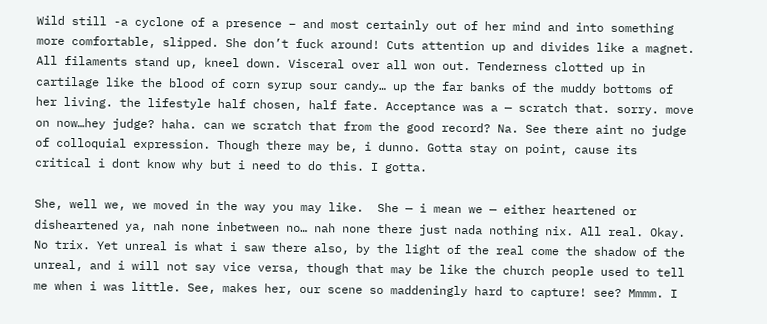Wild still -a cyclone of a presence – and most certainly out of her mind and into something more comfortable, slipped. She don’t fuck around! Cuts attention up and divides like a magnet. All filaments stand up, kneel down. Visceral over all won out. Tenderness clotted up in cartilage like the blood of corn syrup sour candy… up the far banks of the muddy bottoms of her living. the lifestyle half chosen, half fate. Acceptance was a — scratch that. sorry. move on now…hey judge? haha. can we scratch that from the good record? Na. See there aint no judge of colloquial expression. Though there may be, i dunno. Gotta stay on point, cause its critical i dont know why but i need to do this. I gotta.

She, well we, we moved in the way you may like.  She — i mean we — either heartened or disheartened ya, nah none inbetween no… nah none there just nada nothing nix. All real. Okay.  No trix. Yet unreal is what i saw there also, by the light of the real come the shadow of the unreal, and i will not say vice versa, though that may be like the church people used to tell me when i was little. See, makes her, our scene so maddeningly hard to capture! see? Mmmm. I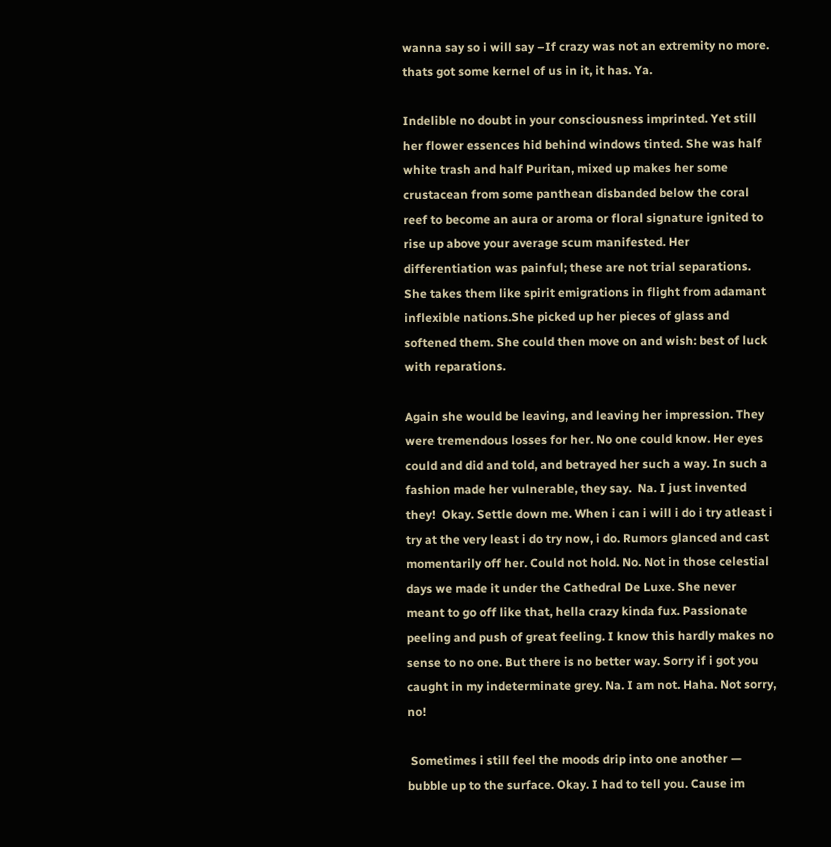wanna say so i will say –If crazy was not an extremity no more. thats got some kernel of us in it, it has. Ya.

Indelible no doubt in your consciousness imprinted. Yet still her flower essences hid behind windows tinted. She was half white trash and half Puritan, mixed up makes her some crustacean from some panthean disbanded below the coral reef to become an aura or aroma or floral signature ignited to rise up above your average scum manifested. Her differentiation was painful; these are not trial separations. She takes them like spirit emigrations in flight from adamant inflexible nations.She picked up her pieces of glass and softened them. She could then move on and wish: best of luck with reparations.

Again she would be leaving, and leaving her impression. They were tremendous losses for her. No one could know. Her eyes could and did and told, and betrayed her such a way. In such a fashion made her vulnerable, they say.  Na. I just invented they!  Okay. Settle down me. When i can i will i do i try atleast i try at the very least i do try now, i do. Rumors glanced and cast momentarily off her. Could not hold. No. Not in those celestial days we made it under the Cathedral De Luxe. She never meant to go off like that, hella crazy kinda fux. Passionate peeling and push of great feeling. I know this hardly makes no sense to no one. But there is no better way. Sorry if i got you caught in my indeterminate grey. Na. I am not. Haha. Not sorry, no!

 Sometimes i still feel the moods drip into one another — bubble up to the surface. Okay. I had to tell you. Cause im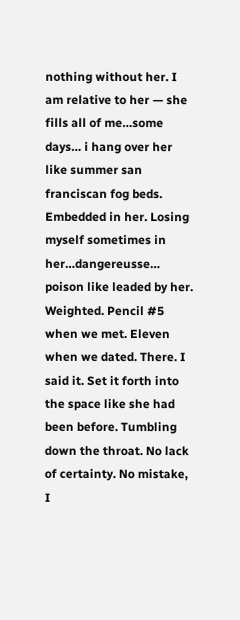nothing without her. I am relative to her — she fills all of me…some days… i hang over her like summer san franciscan fog beds. Embedded in her. Losing myself sometimes in her…dangereusse… poison like leaded by her. Weighted. Pencil #5 when we met. Eleven when we dated. There. I said it. Set it forth into the space like she had been before. Tumbling down the throat. No lack of certainty. No mistake, I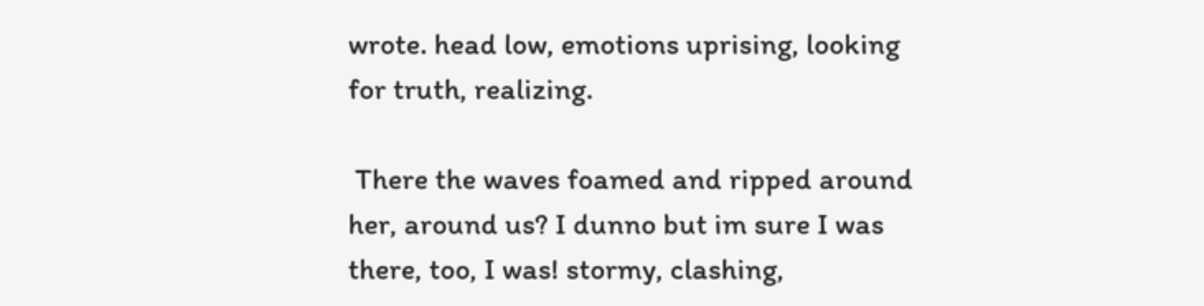wrote. head low, emotions uprising, looking for truth, realizing.

 There the waves foamed and ripped around her, around us? I dunno but im sure I was there, too, I was! stormy, clashing,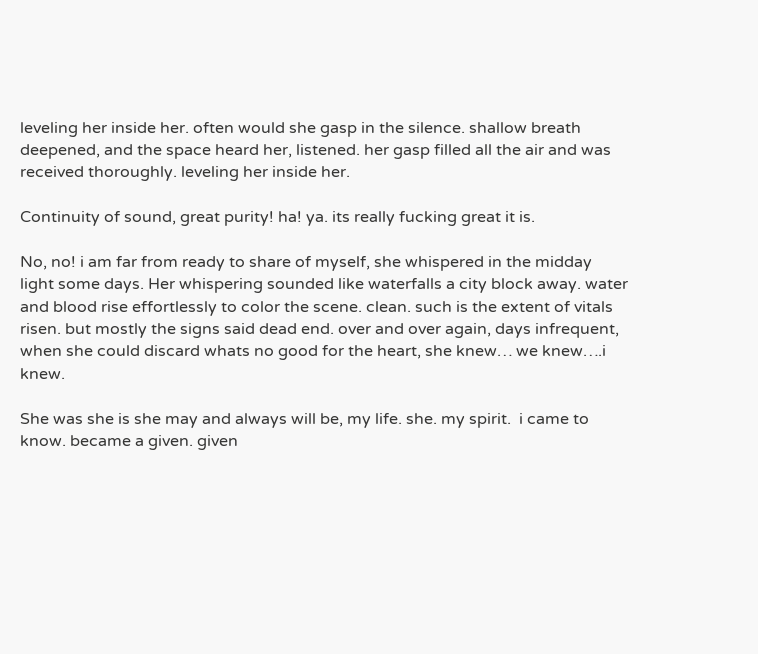leveling her inside her. often would she gasp in the silence. shallow breath deepened, and the space heard her, listened. her gasp filled all the air and was received thoroughly. leveling her inside her.

Continuity of sound, great purity! ha! ya. its really fucking great it is.

No, no! i am far from ready to share of myself, she whispered in the midday light some days. Her whispering sounded like waterfalls a city block away. water and blood rise effortlessly to color the scene. clean. such is the extent of vitals risen. but mostly the signs said dead end. over and over again, days infrequent, when she could discard whats no good for the heart, she knew… we knew….i knew.

She was she is she may and always will be, my life. she. my spirit.  i came to know. became a given. given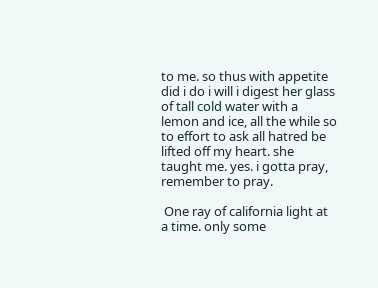to me. so thus with appetite did i do i will i digest her glass of tall cold water with a lemon and ice, all the while so to effort to ask all hatred be lifted off my heart. she taught me. yes. i gotta pray, remember to pray.

 One ray of california light at a time. only some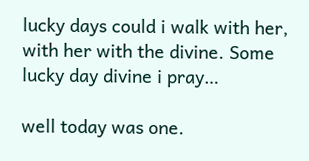lucky days could i walk with her, with her with the divine. Some lucky day divine i pray…

well today was one.